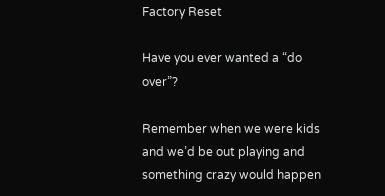Factory Reset

Have you ever wanted a “do over”?

Remember when we were kids and we’d be out playing and something crazy would happen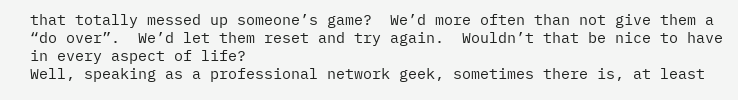that totally messed up someone’s game?  We’d more often than not give them a “do over”.  We’d let them reset and try again.  Wouldn’t that be nice to have in every aspect of life?
Well, speaking as a professional network geek, sometimes there is, at least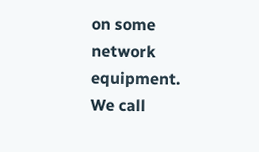on some network equipment.  We call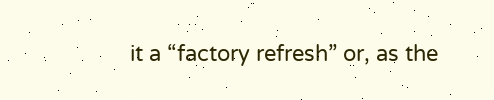it a “factory refresh” or, as the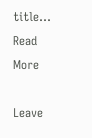title…
Read More

Leave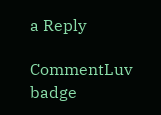a Reply

CommentLuv badge